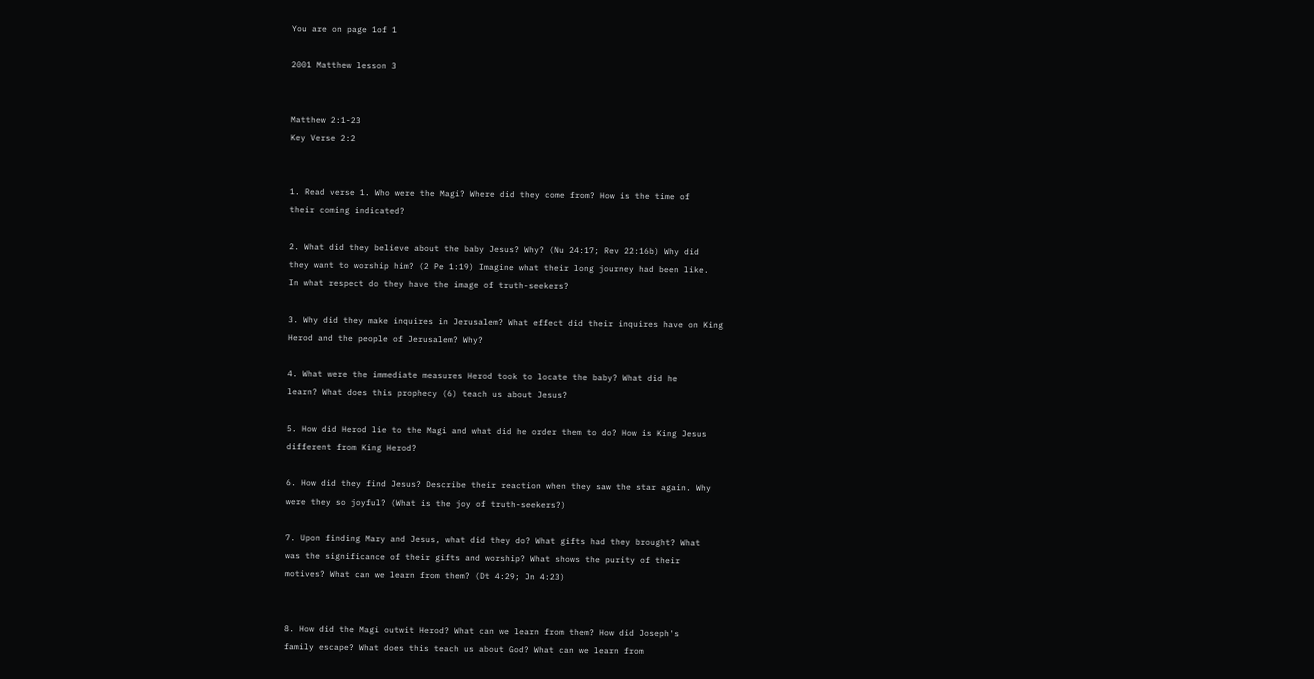You are on page 1of 1

2001 Matthew lesson 3


Matthew 2:1-23
Key Verse 2:2


1. Read verse 1. Who were the Magi? Where did they come from? How is the time of
their coming indicated?

2. What did they believe about the baby Jesus? Why? (Nu 24:17; Rev 22:16b) Why did
they want to worship him? (2 Pe 1:19) Imagine what their long journey had been like.
In what respect do they have the image of truth-seekers?

3. Why did they make inquires in Jerusalem? What effect did their inquires have on King
Herod and the people of Jerusalem? Why?

4. What were the immediate measures Herod took to locate the baby? What did he
learn? What does this prophecy (6) teach us about Jesus?

5. How did Herod lie to the Magi and what did he order them to do? How is King Jesus
different from King Herod?

6. How did they find Jesus? Describe their reaction when they saw the star again. Why
were they so joyful? (What is the joy of truth-seekers?)

7. Upon finding Mary and Jesus, what did they do? What gifts had they brought? What
was the significance of their gifts and worship? What shows the purity of their
motives? What can we learn from them? (Dt 4:29; Jn 4:23)


8. How did the Magi outwit Herod? What can we learn from them? How did Joseph's
family escape? What does this teach us about God? What can we learn from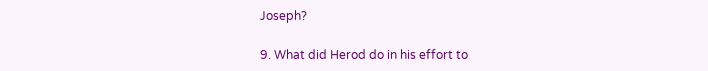Joseph?

9. What did Herod do in his effort to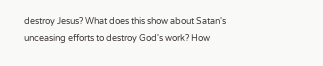destroy Jesus? What does this show about Satan's
unceasing efforts to destroy God's work? How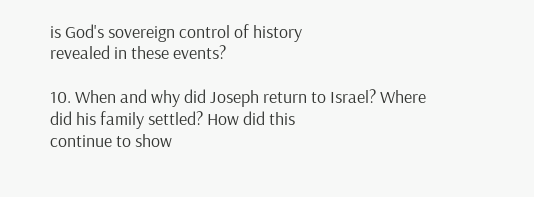is God's sovereign control of history
revealed in these events?

10. When and why did Joseph return to Israel? Where did his family settled? How did this
continue to show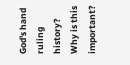God's hand ruling history? Why is this important?